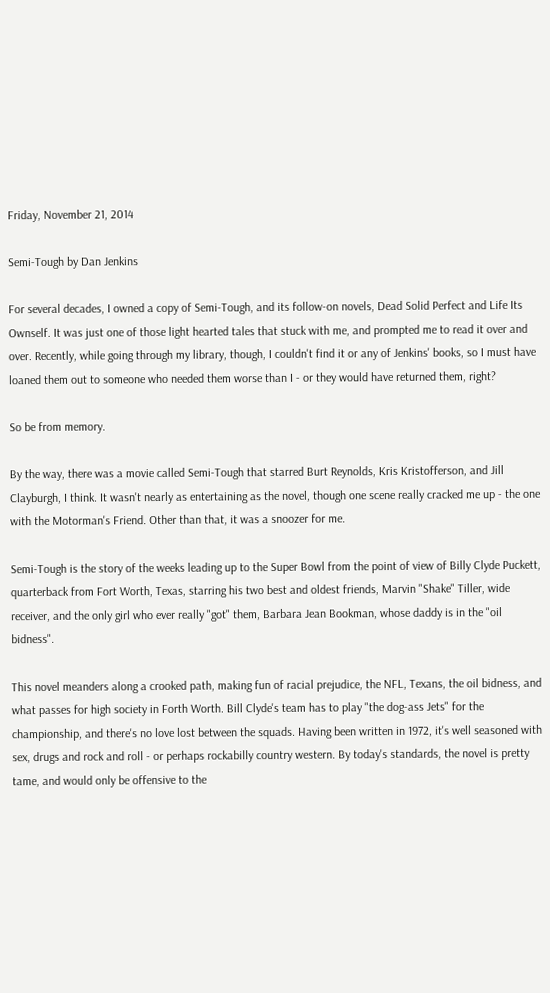Friday, November 21, 2014

Semi-Tough by Dan Jenkins

For several decades, I owned a copy of Semi-Tough, and its follow-on novels, Dead Solid Perfect and Life Its Ownself. It was just one of those light hearted tales that stuck with me, and prompted me to read it over and over. Recently, while going through my library, though, I couldn't find it or any of Jenkins' books, so I must have loaned them out to someone who needed them worse than I - or they would have returned them, right?

So be from memory.

By the way, there was a movie called Semi-Tough that starred Burt Reynolds, Kris Kristofferson, and Jill Clayburgh, I think. It wasn't nearly as entertaining as the novel, though one scene really cracked me up - the one with the Motorman's Friend. Other than that, it was a snoozer for me.

Semi-Tough is the story of the weeks leading up to the Super Bowl from the point of view of Billy Clyde Puckett, quarterback from Fort Worth, Texas, starring his two best and oldest friends, Marvin "Shake" Tiller, wide receiver, and the only girl who ever really "got" them, Barbara Jean Bookman, whose daddy is in the "oil bidness".

This novel meanders along a crooked path, making fun of racial prejudice, the NFL, Texans, the oil bidness, and what passes for high society in Forth Worth. Bill Clyde's team has to play "the dog-ass Jets" for the championship, and there's no love lost between the squads. Having been written in 1972, it's well seasoned with sex, drugs and rock and roll - or perhaps rockabilly country western. By today's standards, the novel is pretty tame, and would only be offensive to the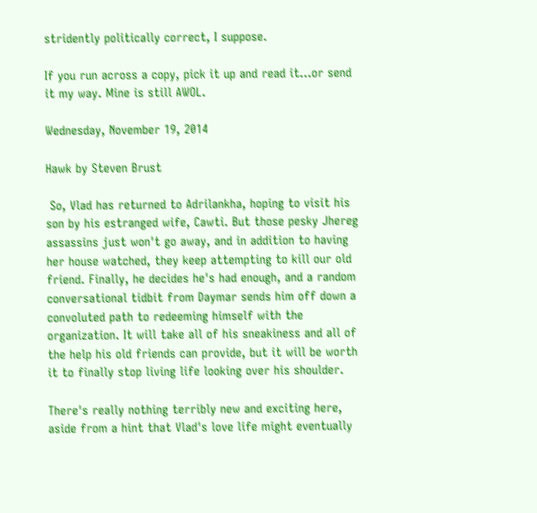stridently politically correct, I suppose.

If you run across a copy, pick it up and read it...or send it my way. Mine is still AWOL.

Wednesday, November 19, 2014

Hawk by Steven Brust

 So, Vlad has returned to Adrilankha, hoping to visit his son by his estranged wife, Cawti. But those pesky Jhereg assassins just won't go away, and in addition to having her house watched, they keep attempting to kill our old friend. Finally, he decides he's had enough, and a random conversational tidbit from Daymar sends him off down a convoluted path to redeeming himself with the organization. It will take all of his sneakiness and all of the help his old friends can provide, but it will be worth it to finally stop living life looking over his shoulder.

There's really nothing terribly new and exciting here, aside from a hint that Vlad's love life might eventually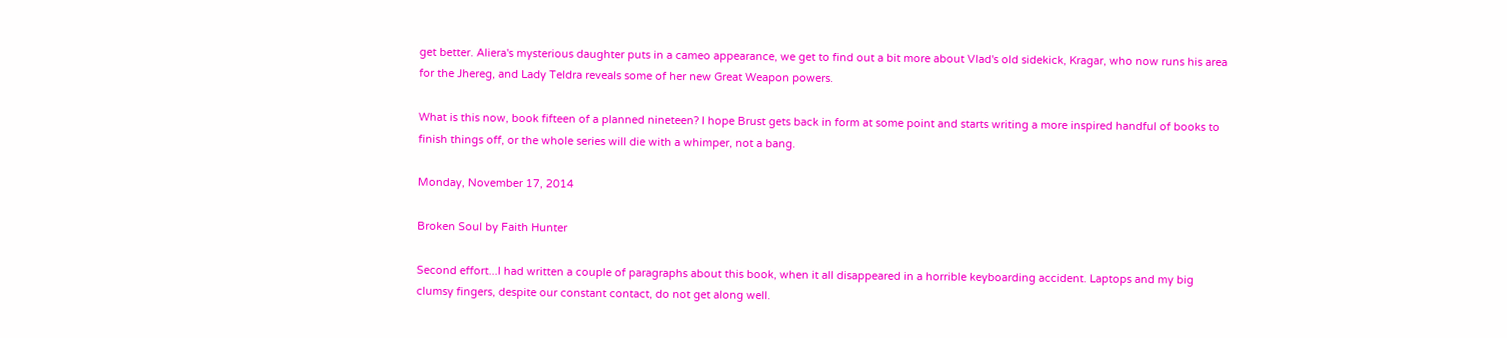get better. Aliera's mysterious daughter puts in a cameo appearance, we get to find out a bit more about Vlad's old sidekick, Kragar, who now runs his area for the Jhereg, and Lady Teldra reveals some of her new Great Weapon powers.

What is this now, book fifteen of a planned nineteen? I hope Brust gets back in form at some point and starts writing a more inspired handful of books to finish things off, or the whole series will die with a whimper, not a bang.

Monday, November 17, 2014

Broken Soul by Faith Hunter

Second effort...I had written a couple of paragraphs about this book, when it all disappeared in a horrible keyboarding accident. Laptops and my big clumsy fingers, despite our constant contact, do not get along well.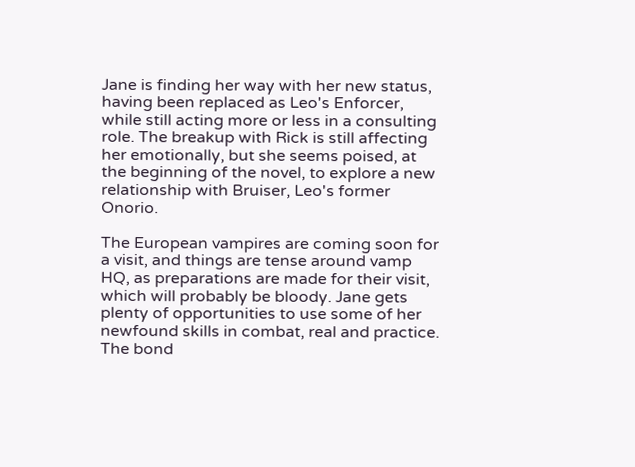Jane is finding her way with her new status, having been replaced as Leo's Enforcer, while still acting more or less in a consulting role. The breakup with Rick is still affecting her emotionally, but she seems poised, at the beginning of the novel, to explore a new relationship with Bruiser, Leo's former Onorio.

The European vampires are coming soon for a visit, and things are tense around vamp HQ, as preparations are made for their visit, which will probably be bloody. Jane gets plenty of opportunities to use some of her newfound skills in combat, real and practice. The bond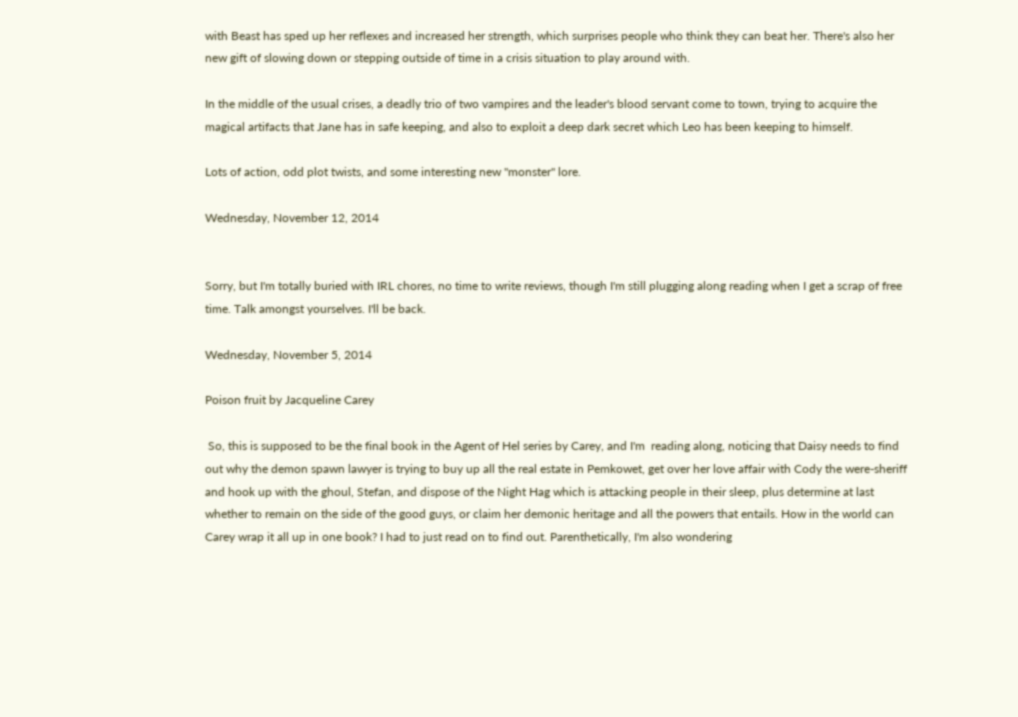with Beast has sped up her reflexes and increased her strength, which surprises people who think they can beat her. There's also her new gift of slowing down or stepping outside of time in a crisis situation to play around with.

In the middle of the usual crises, a deadly trio of two vampires and the leader's blood servant come to town, trying to acquire the magical artifacts that Jane has in safe keeping, and also to exploit a deep dark secret which Leo has been keeping to himself.

Lots of action, odd plot twists, and some interesting new "monster" lore.

Wednesday, November 12, 2014


Sorry, but I'm totally buried with IRL chores, no time to write reviews, though I'm still plugging along reading when I get a scrap of free time. Talk amongst yourselves. I'll be back.

Wednesday, November 5, 2014

Poison fruit by Jacqueline Carey

 So, this is supposed to be the final book in the Agent of Hel series by Carey, and I'm  reading along, noticing that Daisy needs to find out why the demon spawn lawyer is trying to buy up all the real estate in Pemkowet, get over her love affair with Cody the were-sheriff and hook up with the ghoul, Stefan, and dispose of the Night Hag which is attacking people in their sleep, plus determine at last whether to remain on the side of the good guys, or claim her demonic heritage and all the powers that entails. How in the world can Carey wrap it all up in one book? I had to just read on to find out. Parenthetically, I'm also wondering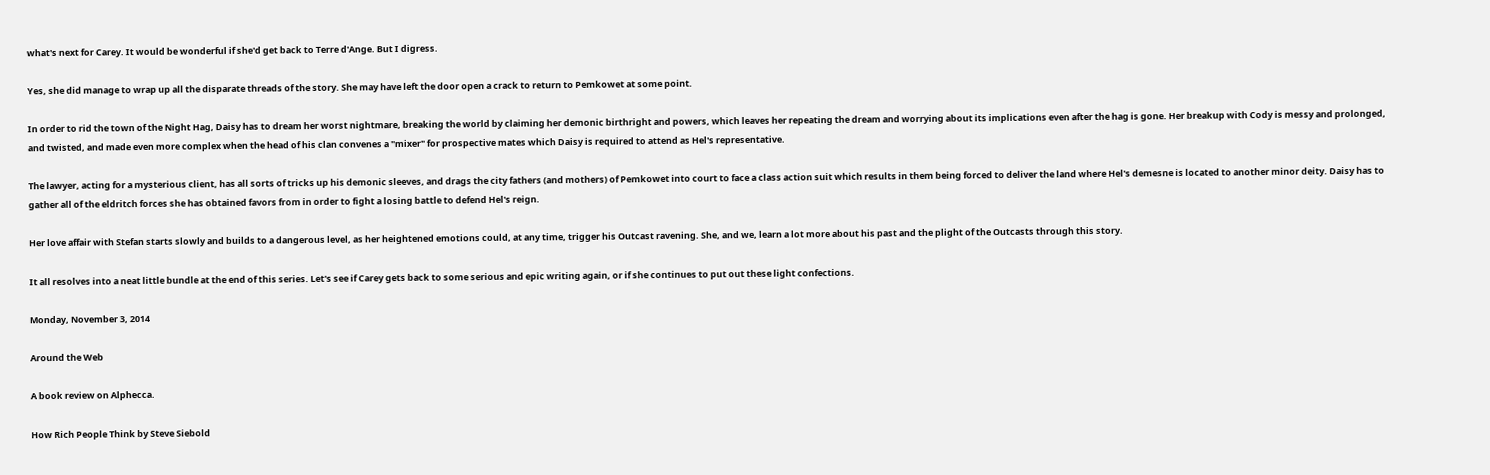what's next for Carey. It would be wonderful if she'd get back to Terre d'Ange. But I digress.

Yes, she did manage to wrap up all the disparate threads of the story. She may have left the door open a crack to return to Pemkowet at some point.

In order to rid the town of the Night Hag, Daisy has to dream her worst nightmare, breaking the world by claiming her demonic birthright and powers, which leaves her repeating the dream and worrying about its implications even after the hag is gone. Her breakup with Cody is messy and prolonged, and twisted, and made even more complex when the head of his clan convenes a "mixer" for prospective mates which Daisy is required to attend as Hel's representative.

The lawyer, acting for a mysterious client, has all sorts of tricks up his demonic sleeves, and drags the city fathers (and mothers) of Pemkowet into court to face a class action suit which results in them being forced to deliver the land where Hel's demesne is located to another minor deity. Daisy has to gather all of the eldritch forces she has obtained favors from in order to fight a losing battle to defend Hel's reign.

Her love affair with Stefan starts slowly and builds to a dangerous level, as her heightened emotions could, at any time, trigger his Outcast ravening. She, and we, learn a lot more about his past and the plight of the Outcasts through this story.

It all resolves into a neat little bundle at the end of this series. Let's see if Carey gets back to some serious and epic writing again, or if she continues to put out these light confections.

Monday, November 3, 2014

Around the Web

A book review on Alphecca.

How Rich People Think by Steve Siebold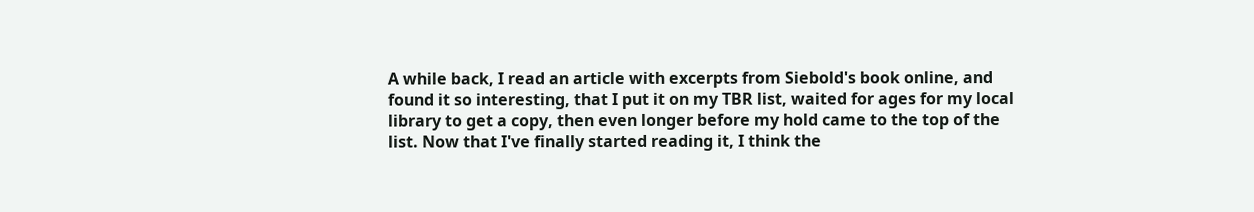A while back, I read an article with excerpts from Siebold's book online, and found it so interesting, that I put it on my TBR list, waited for ages for my local library to get a copy, then even longer before my hold came to the top of the list. Now that I've finally started reading it, I think the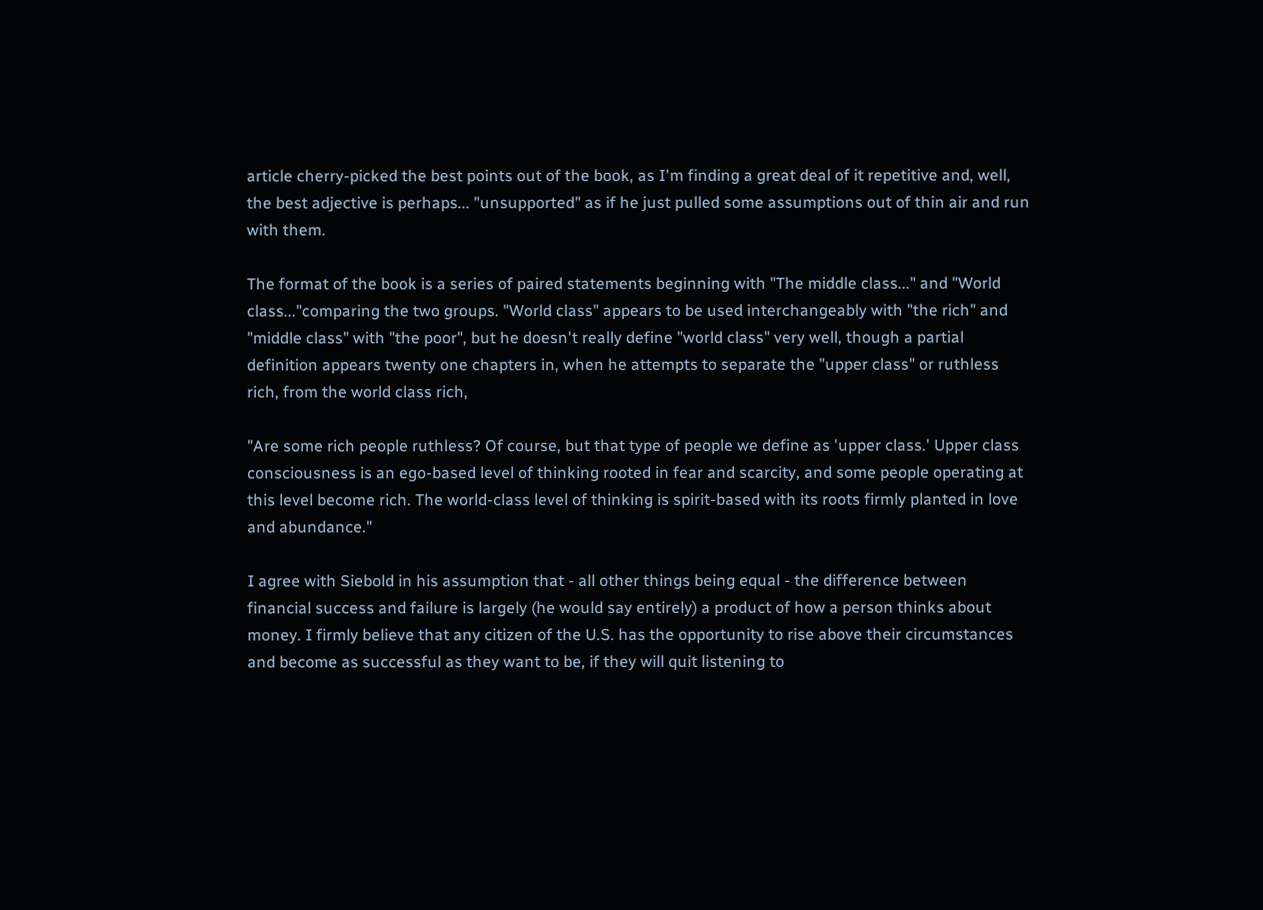article cherry-picked the best points out of the book, as I'm finding a great deal of it repetitive and, well, the best adjective is perhaps... "unsupported" as if he just pulled some assumptions out of thin air and run with them.

The format of the book is a series of paired statements beginning with "The middle class..." and "World class..."comparing the two groups. "World class" appears to be used interchangeably with "the rich" and "middle class" with "the poor", but he doesn't really define "world class" very well, though a partial definition appears twenty one chapters in, when he attempts to separate the "upper class" or ruthless rich, from the world class rich,

"Are some rich people ruthless? Of course, but that type of people we define as 'upper class.' Upper class consciousness is an ego-based level of thinking rooted in fear and scarcity, and some people operating at this level become rich. The world-class level of thinking is spirit-based with its roots firmly planted in love and abundance."

I agree with Siebold in his assumption that - all other things being equal - the difference between financial success and failure is largely (he would say entirely) a product of how a person thinks about money. I firmly believe that any citizen of the U.S. has the opportunity to rise above their circumstances and become as successful as they want to be, if they will quit listening to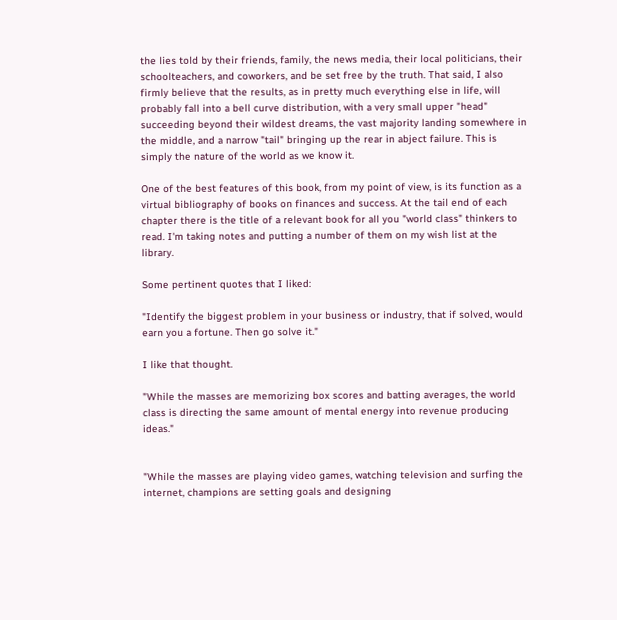the lies told by their friends, family, the news media, their local politicians, their schoolteachers, and coworkers, and be set free by the truth. That said, I also firmly believe that the results, as in pretty much everything else in life, will probably fall into a bell curve distribution, with a very small upper "head" succeeding beyond their wildest dreams, the vast majority landing somewhere in the middle, and a narrow "tail" bringing up the rear in abject failure. This is simply the nature of the world as we know it.

One of the best features of this book, from my point of view, is its function as a virtual bibliography of books on finances and success. At the tail end of each chapter there is the title of a relevant book for all you "world class" thinkers to read. I'm taking notes and putting a number of them on my wish list at the library.

Some pertinent quotes that I liked:

"Identify the biggest problem in your business or industry, that if solved, would earn you a fortune. Then go solve it."

I like that thought.

"While the masses are memorizing box scores and batting averages, the world class is directing the same amount of mental energy into revenue producing ideas."


"While the masses are playing video games, watching television and surfing the internet, champions are setting goals and designing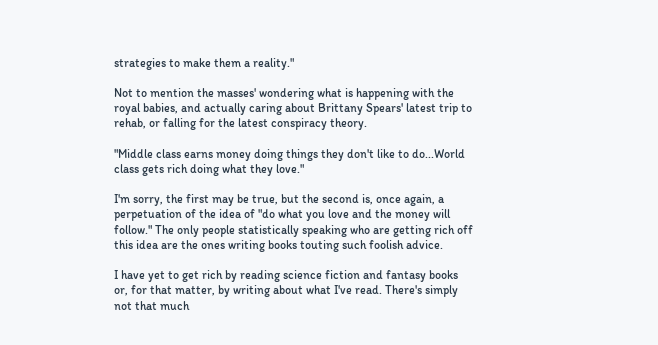strategies to make them a reality."

Not to mention the masses' wondering what is happening with the royal babies, and actually caring about Brittany Spears' latest trip to rehab, or falling for the latest conspiracy theory.

"Middle class earns money doing things they don't like to do...World class gets rich doing what they love."

I'm sorry, the first may be true, but the second is, once again, a perpetuation of the idea of "do what you love and the money will follow." The only people statistically speaking who are getting rich off this idea are the ones writing books touting such foolish advice.

I have yet to get rich by reading science fiction and fantasy books or, for that matter, by writing about what I've read. There's simply not that much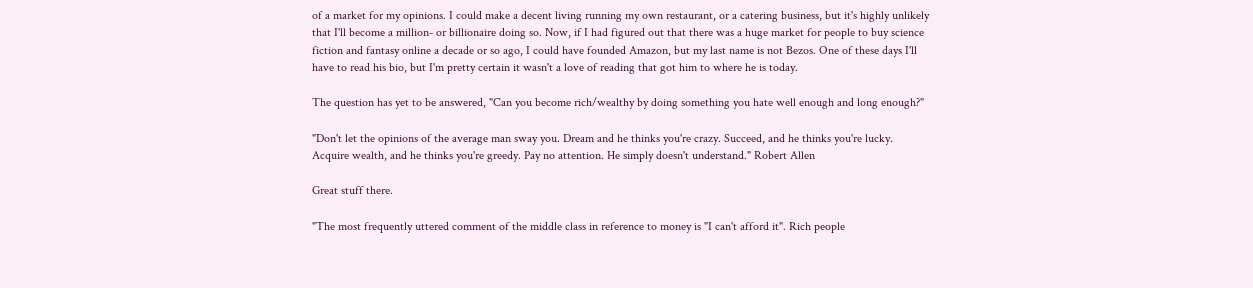of a market for my opinions. I could make a decent living running my own restaurant, or a catering business, but it's highly unlikely that I'll become a million- or billionaire doing so. Now, if I had figured out that there was a huge market for people to buy science fiction and fantasy online a decade or so ago, I could have founded Amazon, but my last name is not Bezos. One of these days I'll have to read his bio, but I'm pretty certain it wasn't a love of reading that got him to where he is today.

The question has yet to be answered, "Can you become rich/wealthy by doing something you hate well enough and long enough?"

"Don't let the opinions of the average man sway you. Dream and he thinks you're crazy. Succeed, and he thinks you're lucky. Acquire wealth, and he thinks you're greedy. Pay no attention. He simply doesn't understand." Robert Allen

Great stuff there.

"The most frequently uttered comment of the middle class in reference to money is "I can't afford it". Rich people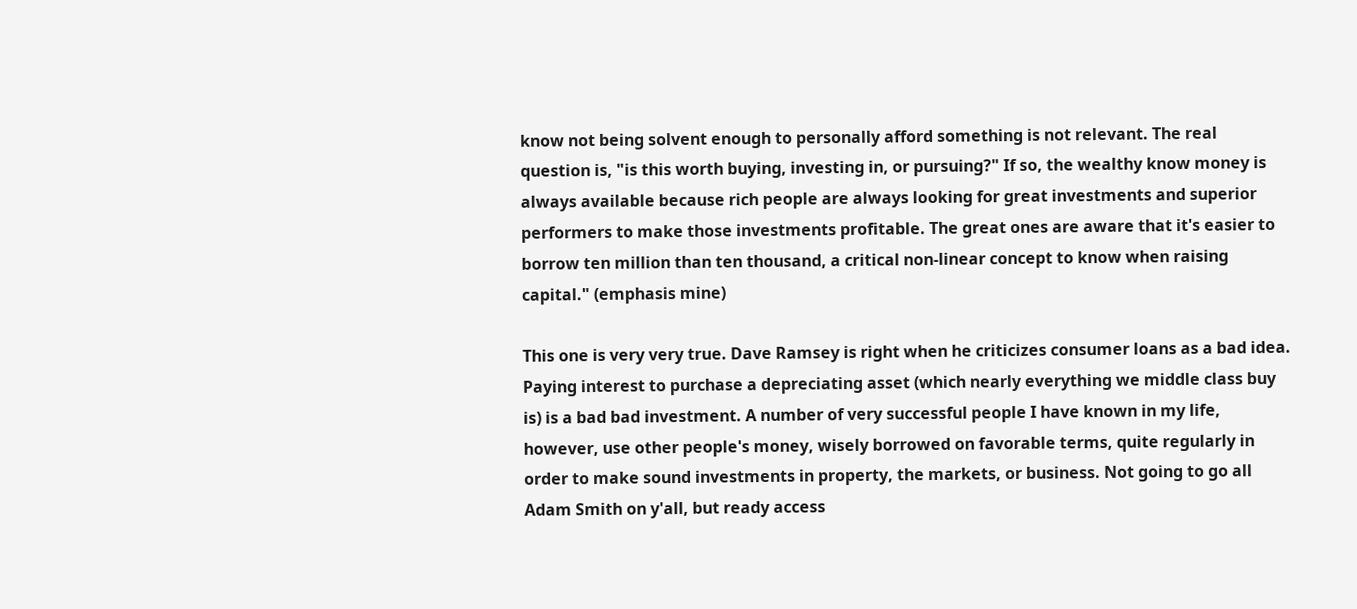know not being solvent enough to personally afford something is not relevant. The real question is, "is this worth buying, investing in, or pursuing?" If so, the wealthy know money is always available because rich people are always looking for great investments and superior performers to make those investments profitable. The great ones are aware that it's easier to borrow ten million than ten thousand, a critical non-linear concept to know when raising capital." (emphasis mine)

This one is very very true. Dave Ramsey is right when he criticizes consumer loans as a bad idea. Paying interest to purchase a depreciating asset (which nearly everything we middle class buy is) is a bad bad investment. A number of very successful people I have known in my life, however, use other people's money, wisely borrowed on favorable terms, quite regularly in order to make sound investments in property, the markets, or business. Not going to go all Adam Smith on y'all, but ready access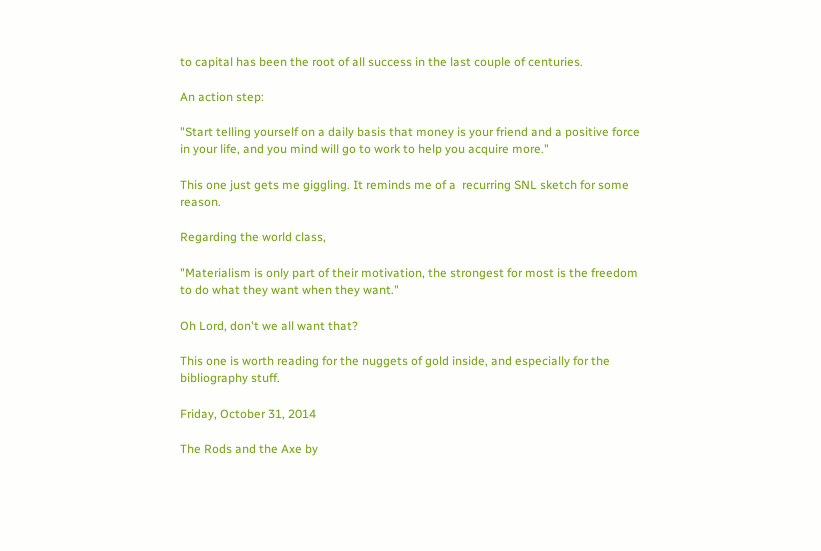to capital has been the root of all success in the last couple of centuries.

An action step:

"Start telling yourself on a daily basis that money is your friend and a positive force in your life, and you mind will go to work to help you acquire more."

This one just gets me giggling. It reminds me of a  recurring SNL sketch for some reason.

Regarding the world class,

"Materialism is only part of their motivation, the strongest for most is the freedom to do what they want when they want."

Oh Lord, don't we all want that?

This one is worth reading for the nuggets of gold inside, and especially for the bibliography stuff.

Friday, October 31, 2014

The Rods and the Axe by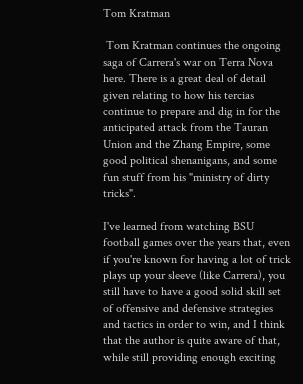Tom Kratman

 Tom Kratman continues the ongoing saga of Carrera's war on Terra Nova here. There is a great deal of detail given relating to how his tercias continue to prepare and dig in for the anticipated attack from the Tauran Union and the Zhang Empire, some good political shenanigans, and some fun stuff from his "ministry of dirty tricks".

I've learned from watching BSU football games over the years that, even if you're known for having a lot of trick plays up your sleeve (like Carrera), you still have to have a good solid skill set of offensive and defensive strategies and tactics in order to win, and I think that the author is quite aware of that, while still providing enough exciting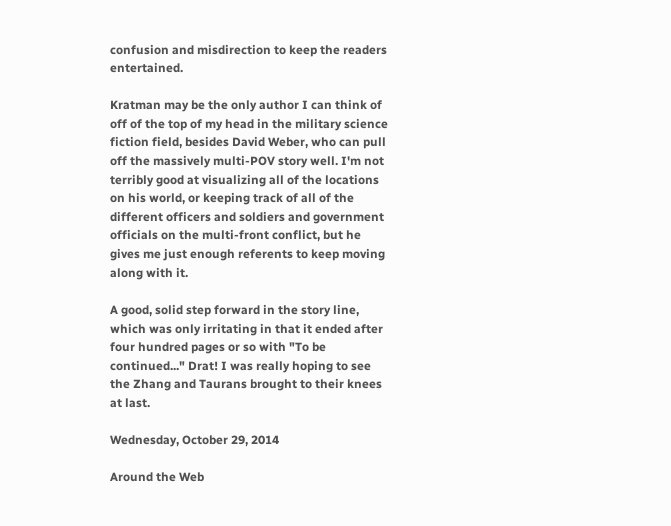confusion and misdirection to keep the readers entertained.

Kratman may be the only author I can think of off of the top of my head in the military science fiction field, besides David Weber, who can pull off the massively multi-POV story well. I'm not terribly good at visualizing all of the locations on his world, or keeping track of all of the different officers and soldiers and government officials on the multi-front conflict, but he gives me just enough referents to keep moving along with it.

A good, solid step forward in the story line, which was only irritating in that it ended after four hundred pages or so with "To be continued..." Drat! I was really hoping to see the Zhang and Taurans brought to their knees at last.

Wednesday, October 29, 2014

Around the Web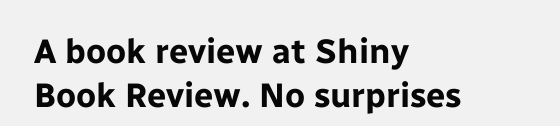A book review at Shiny Book Review. No surprises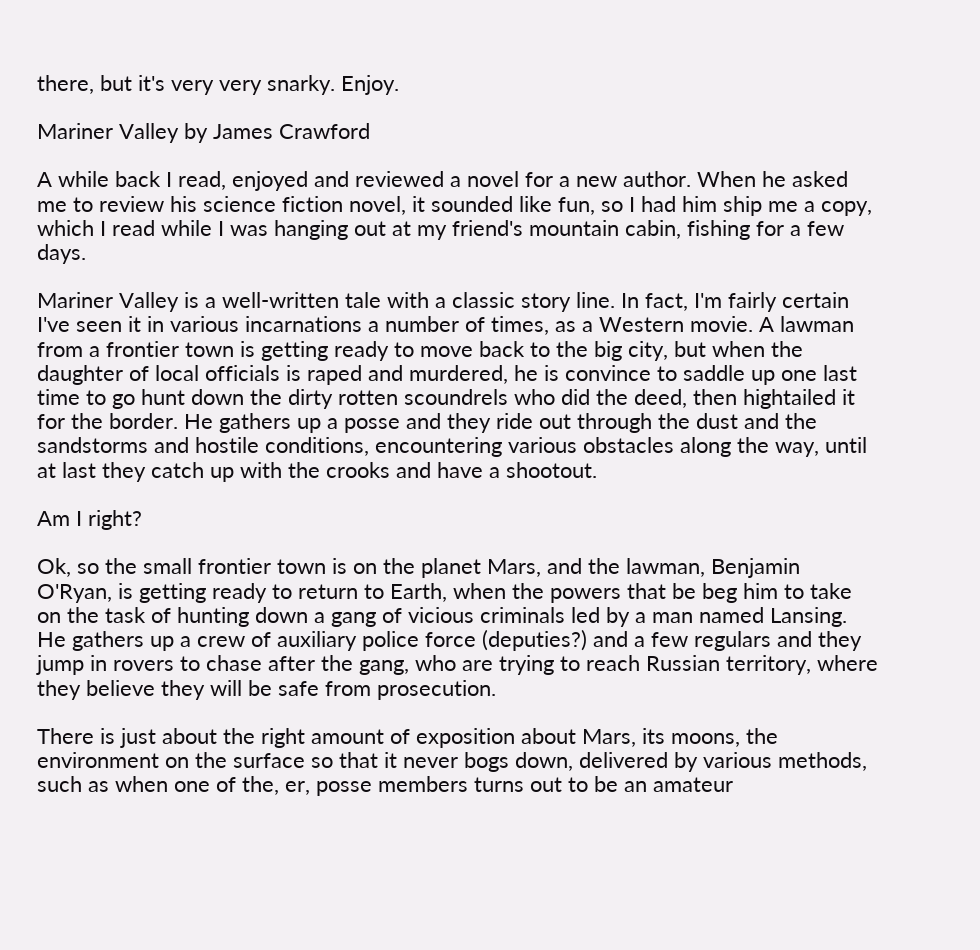there, but it's very very snarky. Enjoy.

Mariner Valley by James Crawford

A while back I read, enjoyed and reviewed a novel for a new author. When he asked me to review his science fiction novel, it sounded like fun, so I had him ship me a copy, which I read while I was hanging out at my friend's mountain cabin, fishing for a few days.

Mariner Valley is a well-written tale with a classic story line. In fact, I'm fairly certain I've seen it in various incarnations a number of times, as a Western movie. A lawman from a frontier town is getting ready to move back to the big city, but when the daughter of local officials is raped and murdered, he is convince to saddle up one last time to go hunt down the dirty rotten scoundrels who did the deed, then hightailed it for the border. He gathers up a posse and they ride out through the dust and the sandstorms and hostile conditions, encountering various obstacles along the way, until at last they catch up with the crooks and have a shootout.

Am I right?

Ok, so the small frontier town is on the planet Mars, and the lawman, Benjamin O'Ryan, is getting ready to return to Earth, when the powers that be beg him to take on the task of hunting down a gang of vicious criminals led by a man named Lansing. He gathers up a crew of auxiliary police force (deputies?) and a few regulars and they jump in rovers to chase after the gang, who are trying to reach Russian territory, where they believe they will be safe from prosecution.

There is just about the right amount of exposition about Mars, its moons, the environment on the surface so that it never bogs down, delivered by various methods, such as when one of the, er, posse members turns out to be an amateur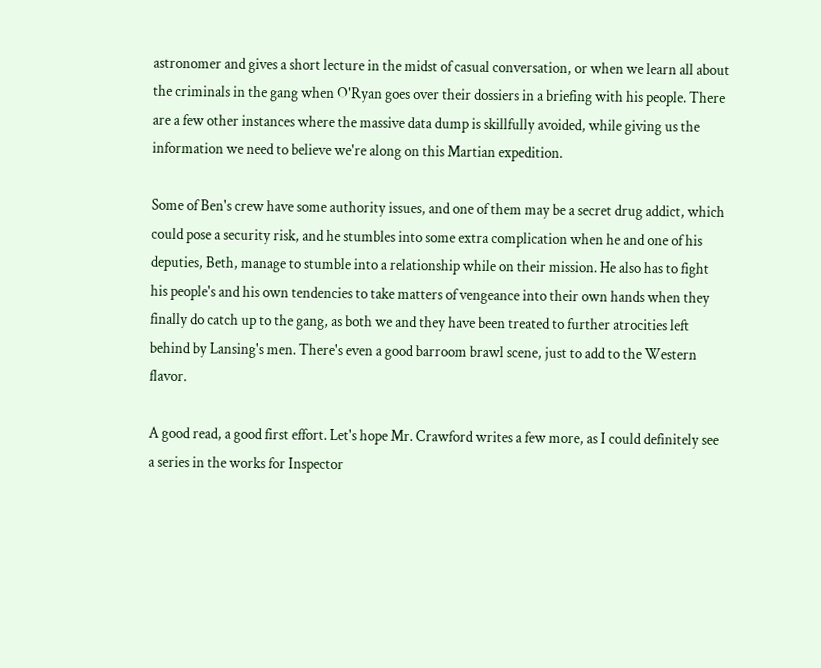astronomer and gives a short lecture in the midst of casual conversation, or when we learn all about the criminals in the gang when O'Ryan goes over their dossiers in a briefing with his people. There are a few other instances where the massive data dump is skillfully avoided, while giving us the information we need to believe we're along on this Martian expedition.

Some of Ben's crew have some authority issues, and one of them may be a secret drug addict, which could pose a security risk, and he stumbles into some extra complication when he and one of his deputies, Beth, manage to stumble into a relationship while on their mission. He also has to fight his people's and his own tendencies to take matters of vengeance into their own hands when they finally do catch up to the gang, as both we and they have been treated to further atrocities left behind by Lansing's men. There's even a good barroom brawl scene, just to add to the Western flavor.

A good read, a good first effort. Let's hope Mr. Crawford writes a few more, as I could definitely see a series in the works for Inspector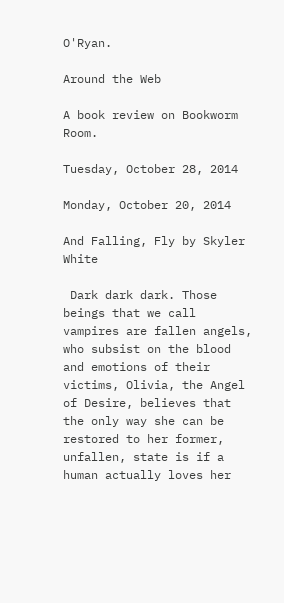O'Ryan.

Around the Web

A book review on Bookworm Room.

Tuesday, October 28, 2014

Monday, October 20, 2014

And Falling, Fly by Skyler White

 Dark dark dark. Those beings that we call vampires are fallen angels, who subsist on the blood and emotions of their victims, Olivia, the Angel of Desire, believes that the only way she can be restored to her former, unfallen, state is if a human actually loves her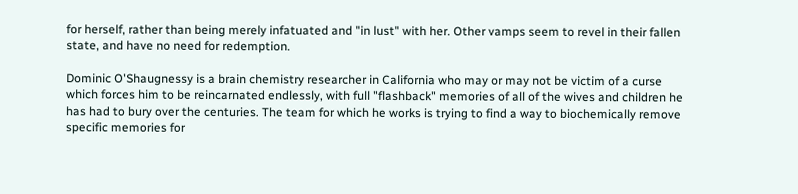for herself, rather than being merely infatuated and "in lust" with her. Other vamps seem to revel in their fallen state, and have no need for redemption.

Dominic O'Shaugnessy is a brain chemistry researcher in California who may or may not be victim of a curse which forces him to be reincarnated endlessly, with full "flashback" memories of all of the wives and children he has had to bury over the centuries. The team for which he works is trying to find a way to biochemically remove specific memories for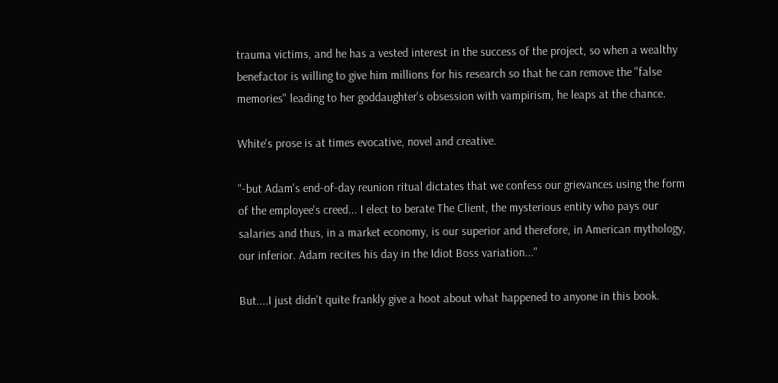trauma victims, and he has a vested interest in the success of the project, so when a wealthy benefactor is willing to give him millions for his research so that he can remove the "false memories" leading to her goddaughter's obsession with vampirism, he leaps at the chance.

White's prose is at times evocative, novel and creative.

"-but Adam's end-of-day reunion ritual dictates that we confess our grievances using the form of the employee's creed... I elect to berate The Client, the mysterious entity who pays our salaries and thus, in a market economy, is our superior and therefore, in American mythology, our inferior. Adam recites his day in the Idiot Boss variation..."

But....I just didn't quite frankly give a hoot about what happened to anyone in this book.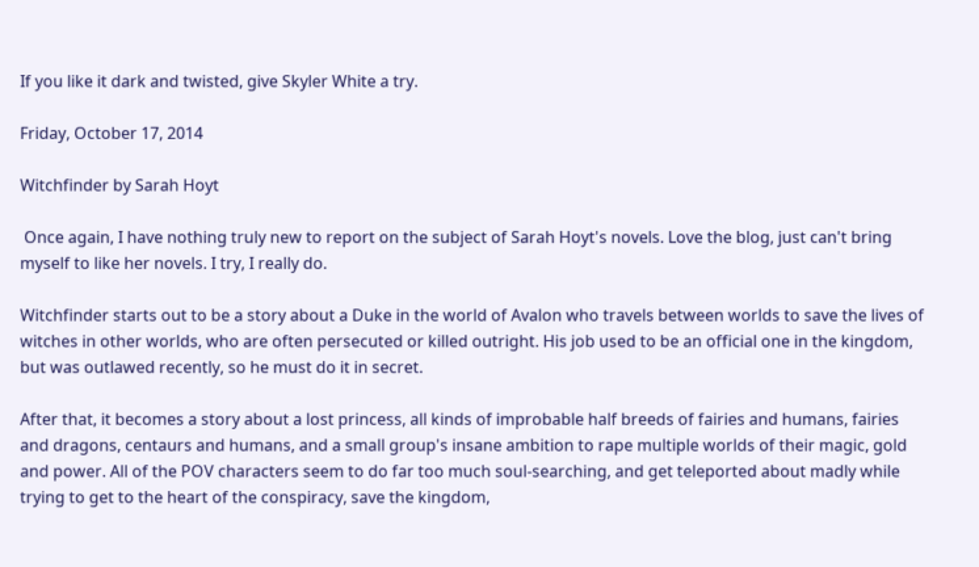If you like it dark and twisted, give Skyler White a try.

Friday, October 17, 2014

Witchfinder by Sarah Hoyt

 Once again, I have nothing truly new to report on the subject of Sarah Hoyt's novels. Love the blog, just can't bring myself to like her novels. I try, I really do.

Witchfinder starts out to be a story about a Duke in the world of Avalon who travels between worlds to save the lives of witches in other worlds, who are often persecuted or killed outright. His job used to be an official one in the kingdom, but was outlawed recently, so he must do it in secret.

After that, it becomes a story about a lost princess, all kinds of improbable half breeds of fairies and humans, fairies and dragons, centaurs and humans, and a small group's insane ambition to rape multiple worlds of their magic, gold and power. All of the POV characters seem to do far too much soul-searching, and get teleported about madly while trying to get to the heart of the conspiracy, save the kingdom,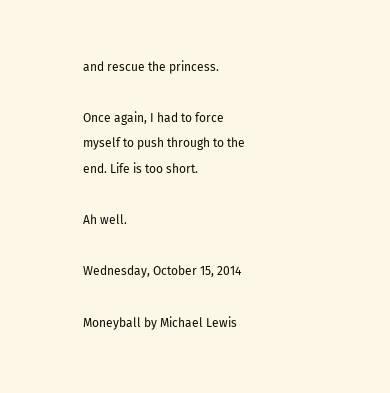and rescue the princess.

Once again, I had to force myself to push through to the end. Life is too short.

Ah well.

Wednesday, October 15, 2014

Moneyball by Michael Lewis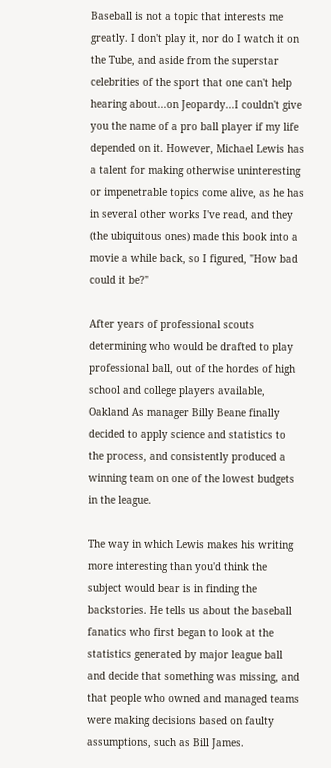Baseball is not a topic that interests me greatly. I don't play it, nor do I watch it on the Tube, and aside from the superstar celebrities of the sport that one can't help hearing about...on Jeopardy...I couldn't give you the name of a pro ball player if my life depended on it. However, Michael Lewis has a talent for making otherwise uninteresting or impenetrable topics come alive, as he has in several other works I've read, and they (the ubiquitous ones) made this book into a movie a while back, so I figured, "How bad could it be?"

After years of professional scouts determining who would be drafted to play professional ball, out of the hordes of high school and college players available, Oakland As manager Billy Beane finally decided to apply science and statistics to the process, and consistently produced a winning team on one of the lowest budgets in the league.

The way in which Lewis makes his writing more interesting than you'd think the subject would bear is in finding the backstories. He tells us about the baseball fanatics who first began to look at the statistics generated by major league ball and decide that something was missing, and that people who owned and managed teams were making decisions based on faulty assumptions, such as Bill James.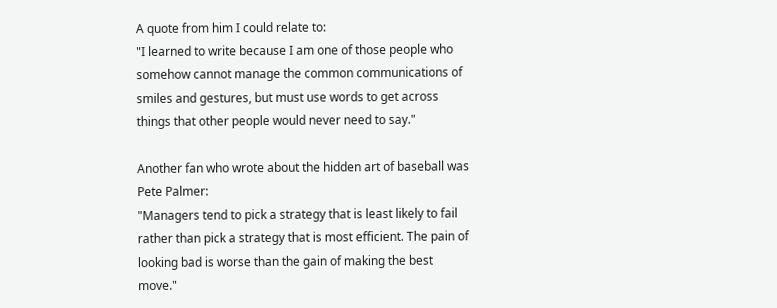A quote from him I could relate to:
"I learned to write because I am one of those people who somehow cannot manage the common communications of smiles and gestures, but must use words to get across things that other people would never need to say."

Another fan who wrote about the hidden art of baseball was Pete Palmer:
"Managers tend to pick a strategy that is least likely to fail rather than pick a strategy that is most efficient. The pain of looking bad is worse than the gain of making the best move."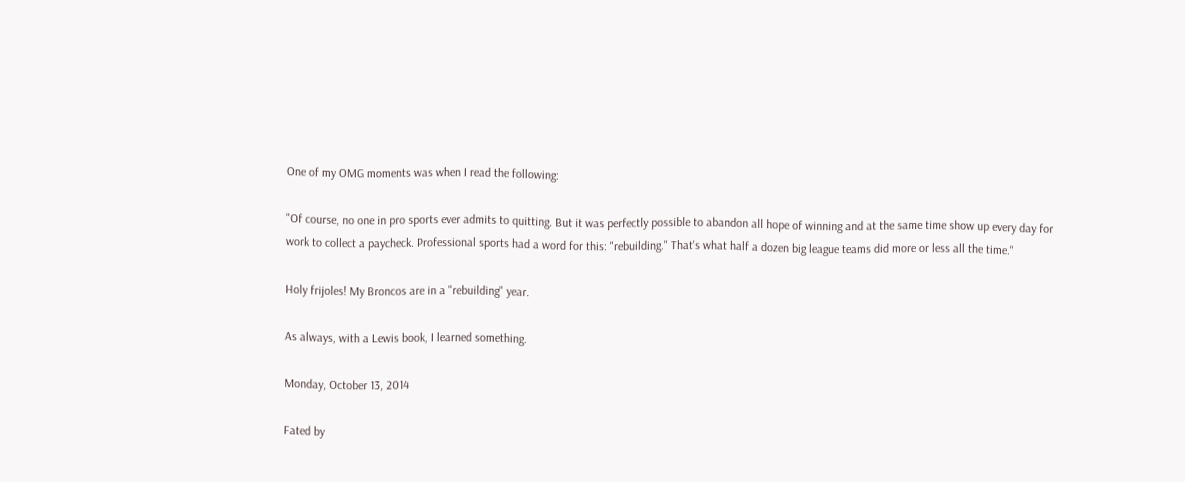One of my OMG moments was when I read the following:

"Of course, no one in pro sports ever admits to quitting. But it was perfectly possible to abandon all hope of winning and at the same time show up every day for work to collect a paycheck. Professional sports had a word for this: "rebuilding." That's what half a dozen big league teams did more or less all the time."

Holy frijoles! My Broncos are in a "rebuilding" year.

As always, with a Lewis book, I learned something.

Monday, October 13, 2014

Fated by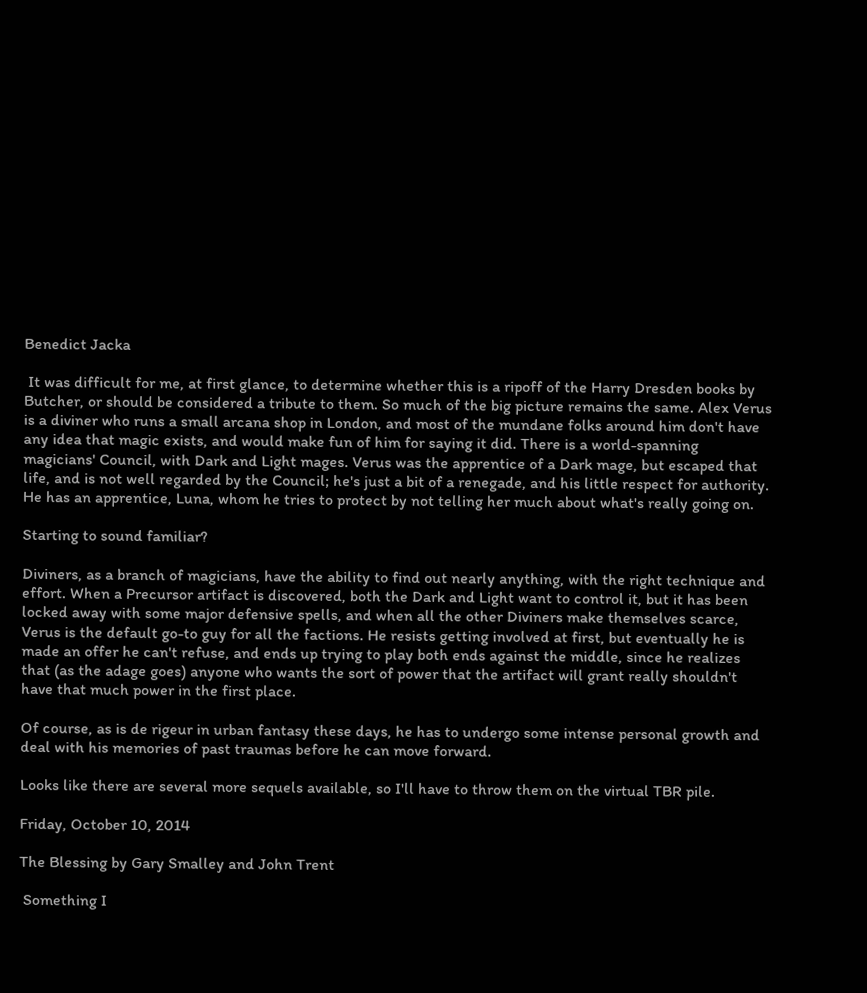Benedict Jacka

 It was difficult for me, at first glance, to determine whether this is a ripoff of the Harry Dresden books by Butcher, or should be considered a tribute to them. So much of the big picture remains the same. Alex Verus is a diviner who runs a small arcana shop in London, and most of the mundane folks around him don't have any idea that magic exists, and would make fun of him for saying it did. There is a world-spanning magicians' Council, with Dark and Light mages. Verus was the apprentice of a Dark mage, but escaped that life, and is not well regarded by the Council; he's just a bit of a renegade, and his little respect for authority. He has an apprentice, Luna, whom he tries to protect by not telling her much about what's really going on.

Starting to sound familiar?

Diviners, as a branch of magicians, have the ability to find out nearly anything, with the right technique and effort. When a Precursor artifact is discovered, both the Dark and Light want to control it, but it has been locked away with some major defensive spells, and when all the other Diviners make themselves scarce, Verus is the default go-to guy for all the factions. He resists getting involved at first, but eventually he is made an offer he can't refuse, and ends up trying to play both ends against the middle, since he realizes that (as the adage goes) anyone who wants the sort of power that the artifact will grant really shouldn't have that much power in the first place.

Of course, as is de rigeur in urban fantasy these days, he has to undergo some intense personal growth and deal with his memories of past traumas before he can move forward.

Looks like there are several more sequels available, so I'll have to throw them on the virtual TBR pile.

Friday, October 10, 2014

The Blessing by Gary Smalley and John Trent

 Something I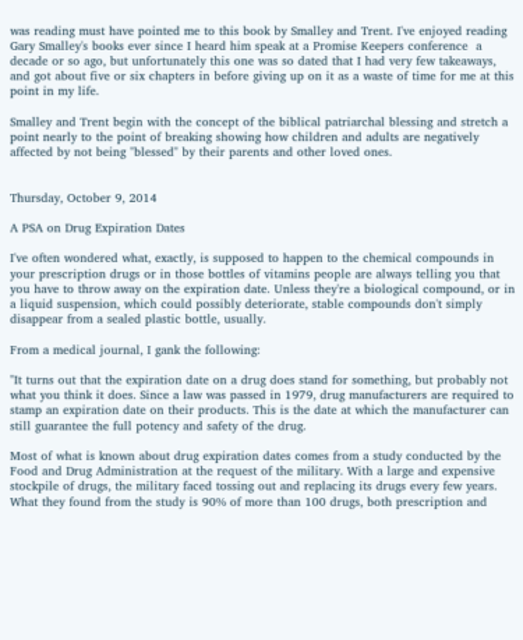was reading must have pointed me to this book by Smalley and Trent. I've enjoyed reading Gary Smalley's books ever since I heard him speak at a Promise Keepers conference  a decade or so ago, but unfortunately this one was so dated that I had very few takeaways, and got about five or six chapters in before giving up on it as a waste of time for me at this point in my life.

Smalley and Trent begin with the concept of the biblical patriarchal blessing and stretch a point nearly to the point of breaking showing how children and adults are negatively affected by not being "blessed" by their parents and other loved ones.


Thursday, October 9, 2014

A PSA on Drug Expiration Dates

I've often wondered what, exactly, is supposed to happen to the chemical compounds in your prescription drugs or in those bottles of vitamins people are always telling you that you have to throw away on the expiration date. Unless they're a biological compound, or in a liquid suspension, which could possibly deteriorate, stable compounds don't simply disappear from a sealed plastic bottle, usually.

From a medical journal, I gank the following:

"It turns out that the expiration date on a drug does stand for something, but probably not what you think it does. Since a law was passed in 1979, drug manufacturers are required to stamp an expiration date on their products. This is the date at which the manufacturer can still guarantee the full potency and safety of the drug.

Most of what is known about drug expiration dates comes from a study conducted by the Food and Drug Administration at the request of the military. With a large and expensive stockpile of drugs, the military faced tossing out and replacing its drugs every few years. What they found from the study is 90% of more than 100 drugs, both prescription and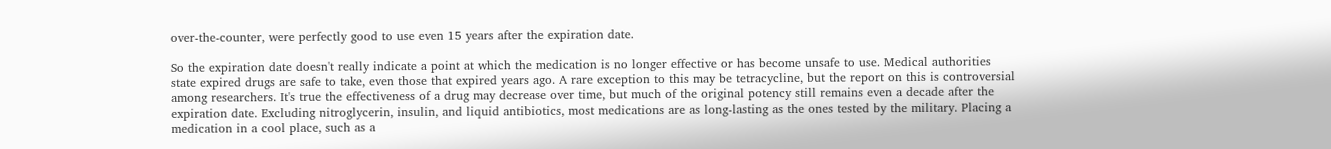over-the-counter, were perfectly good to use even 15 years after the expiration date.

So the expiration date doesn't really indicate a point at which the medication is no longer effective or has become unsafe to use. Medical authorities state expired drugs are safe to take, even those that expired years ago. A rare exception to this may be tetracycline, but the report on this is controversial among researchers. It's true the effectiveness of a drug may decrease over time, but much of the original potency still remains even a decade after the expiration date. Excluding nitroglycerin, insulin, and liquid antibiotics, most medications are as long-lasting as the ones tested by the military. Placing a medication in a cool place, such as a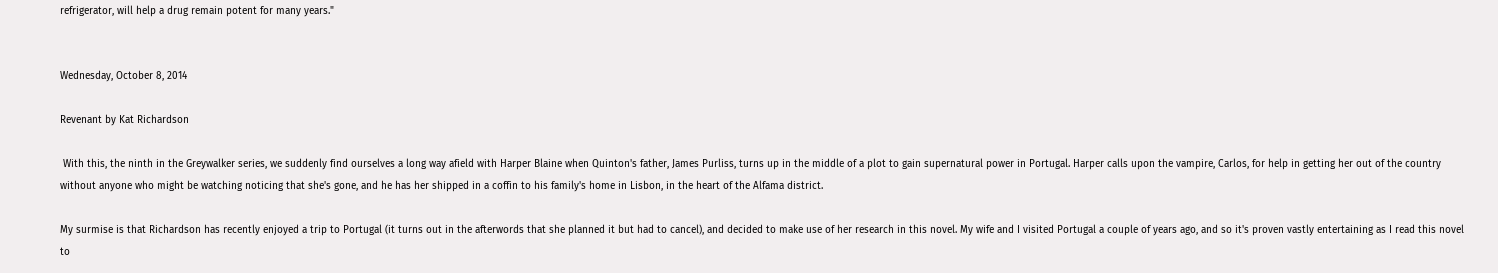refrigerator, will help a drug remain potent for many years."


Wednesday, October 8, 2014

Revenant by Kat Richardson

 With this, the ninth in the Greywalker series, we suddenly find ourselves a long way afield with Harper Blaine when Quinton's father, James Purliss, turns up in the middle of a plot to gain supernatural power in Portugal. Harper calls upon the vampire, Carlos, for help in getting her out of the country without anyone who might be watching noticing that she's gone, and he has her shipped in a coffin to his family's home in Lisbon, in the heart of the Alfama district.

My surmise is that Richardson has recently enjoyed a trip to Portugal (it turns out in the afterwords that she planned it but had to cancel), and decided to make use of her research in this novel. My wife and I visited Portugal a couple of years ago, and so it's proven vastly entertaining as I read this novel to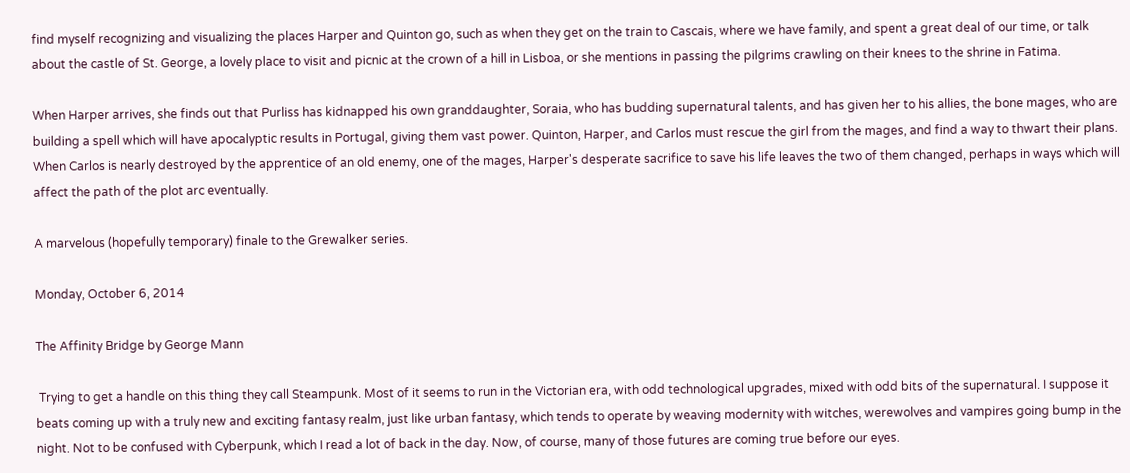find myself recognizing and visualizing the places Harper and Quinton go, such as when they get on the train to Cascais, where we have family, and spent a great deal of our time, or talk about the castle of St. George, a lovely place to visit and picnic at the crown of a hill in Lisboa, or she mentions in passing the pilgrims crawling on their knees to the shrine in Fatima.

When Harper arrives, she finds out that Purliss has kidnapped his own granddaughter, Soraia, who has budding supernatural talents, and has given her to his allies, the bone mages, who are building a spell which will have apocalyptic results in Portugal, giving them vast power. Quinton, Harper, and Carlos must rescue the girl from the mages, and find a way to thwart their plans. When Carlos is nearly destroyed by the apprentice of an old enemy, one of the mages, Harper's desperate sacrifice to save his life leaves the two of them changed, perhaps in ways which will affect the path of the plot arc eventually.

A marvelous (hopefully temporary) finale to the Grewalker series.

Monday, October 6, 2014

The Affinity Bridge by George Mann

 Trying to get a handle on this thing they call Steampunk. Most of it seems to run in the Victorian era, with odd technological upgrades, mixed with odd bits of the supernatural. I suppose it beats coming up with a truly new and exciting fantasy realm, just like urban fantasy, which tends to operate by weaving modernity with witches, werewolves and vampires going bump in the night. Not to be confused with Cyberpunk, which I read a lot of back in the day. Now, of course, many of those futures are coming true before our eyes.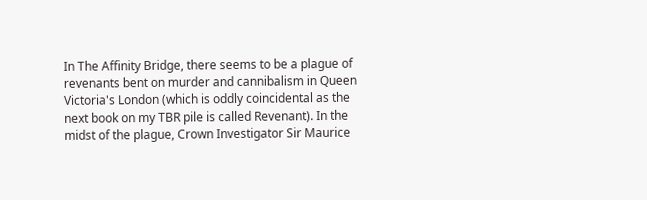In The Affinity Bridge, there seems to be a plague of revenants bent on murder and cannibalism in Queen Victoria's London (which is oddly coincidental as the next book on my TBR pile is called Revenant). In the midst of the plague, Crown Investigator Sir Maurice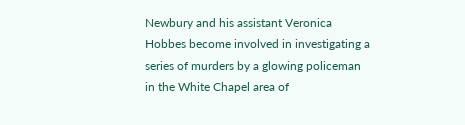Newbury and his assistant Veronica Hobbes become involved in investigating a series of murders by a glowing policeman in the White Chapel area of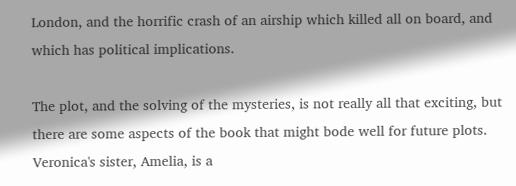London, and the horrific crash of an airship which killed all on board, and which has political implications.

The plot, and the solving of the mysteries, is not really all that exciting, but there are some aspects of the book that might bode well for future plots. Veronica's sister, Amelia, is a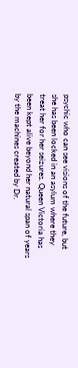psychic who can see visions of the future, but she has been locked in an asylum where they treat her for her seizures. Queen Victoria has been kept alive beyond her natural span of years by the machines created by Dr.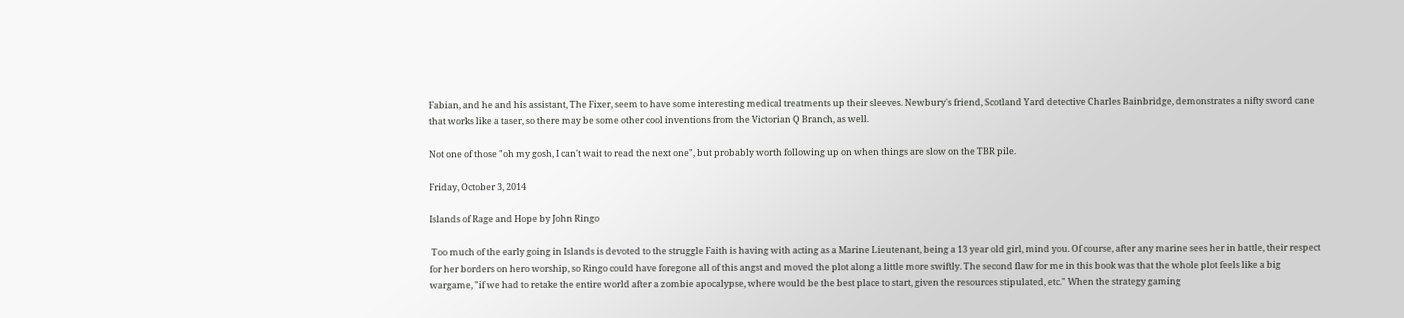Fabian, and he and his assistant, The Fixer, seem to have some interesting medical treatments up their sleeves. Newbury's friend, Scotland Yard detective Charles Bainbridge, demonstrates a nifty sword cane that works like a taser, so there may be some other cool inventions from the Victorian Q Branch, as well.

Not one of those "oh my gosh, I can't wait to read the next one", but probably worth following up on when things are slow on the TBR pile.

Friday, October 3, 2014

Islands of Rage and Hope by John Ringo

 Too much of the early going in Islands is devoted to the struggle Faith is having with acting as a Marine Lieutenant, being a 13 year old girl, mind you. Of course, after any marine sees her in battle, their respect for her borders on hero worship, so Ringo could have foregone all of this angst and moved the plot along a little more swiftly. The second flaw for me in this book was that the whole plot feels like a big wargame, "if we had to retake the entire world after a zombie apocalypse, where would be the best place to start, given the resources stipulated, etc." When the strategy gaming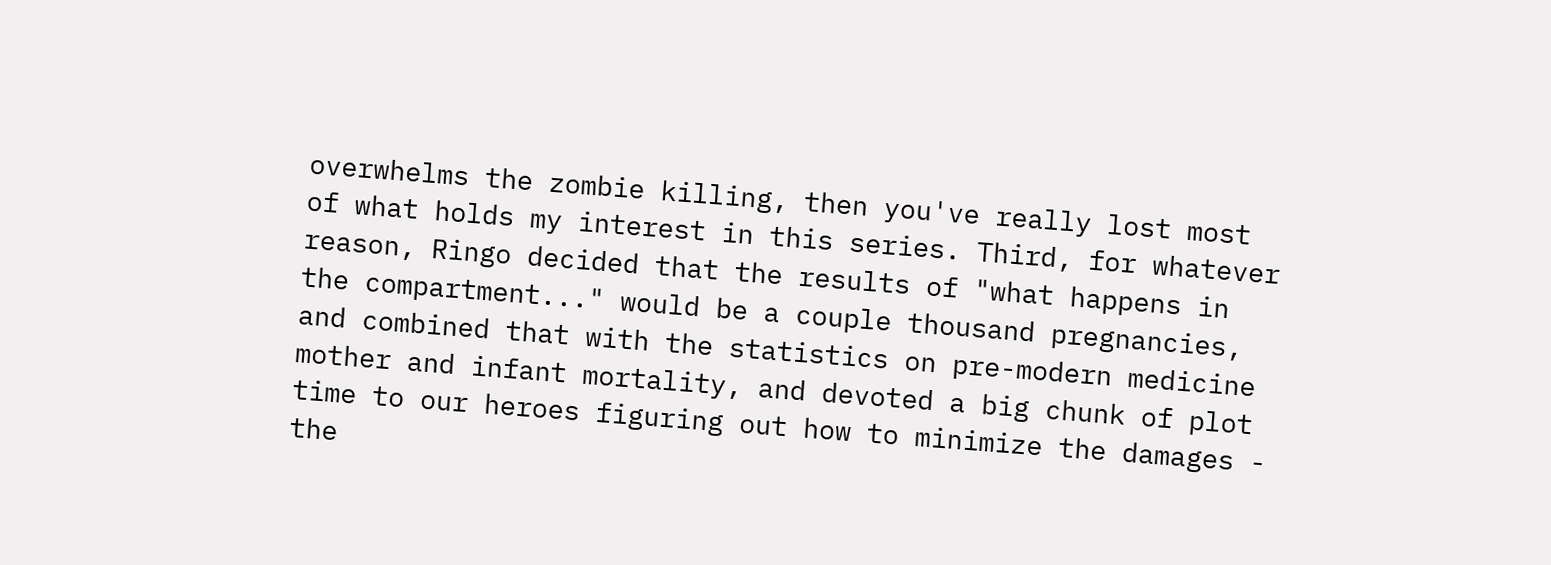overwhelms the zombie killing, then you've really lost most of what holds my interest in this series. Third, for whatever reason, Ringo decided that the results of "what happens in the compartment..." would be a couple thousand pregnancies, and combined that with the statistics on pre-modern medicine mother and infant mortality, and devoted a big chunk of plot time to our heroes figuring out how to minimize the damages - the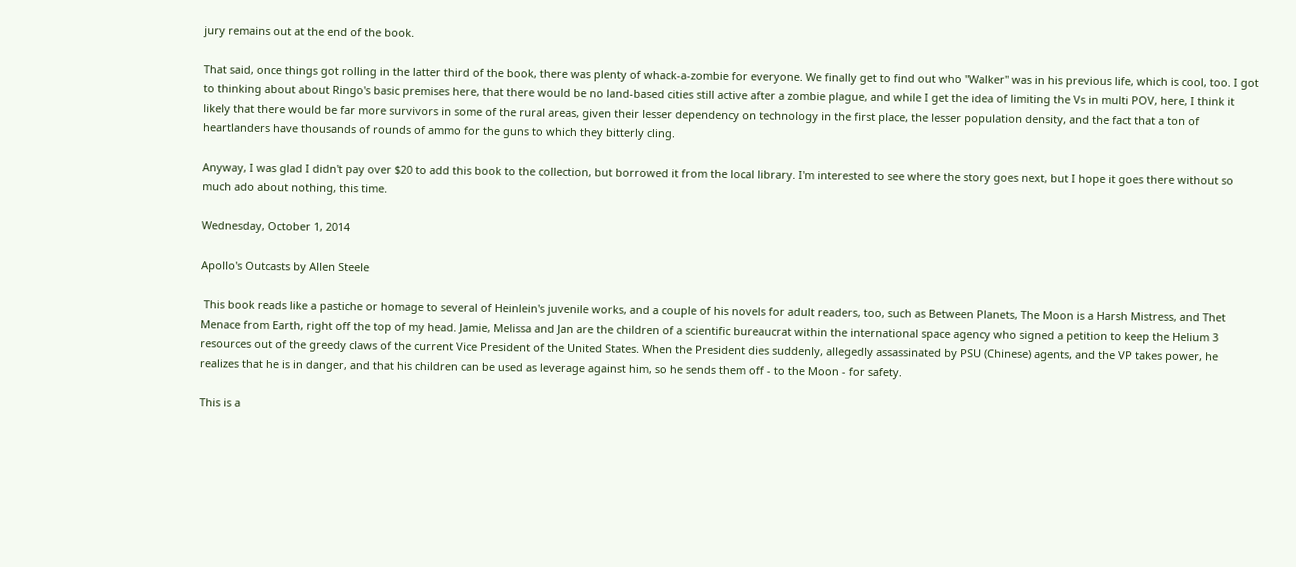jury remains out at the end of the book.

That said, once things got rolling in the latter third of the book, there was plenty of whack-a-zombie for everyone. We finally get to find out who "Walker" was in his previous life, which is cool, too. I got to thinking about about Ringo's basic premises here, that there would be no land-based cities still active after a zombie plague, and while I get the idea of limiting the Vs in multi POV, here, I think it likely that there would be far more survivors in some of the rural areas, given their lesser dependency on technology in the first place, the lesser population density, and the fact that a ton of heartlanders have thousands of rounds of ammo for the guns to which they bitterly cling.

Anyway, I was glad I didn't pay over $20 to add this book to the collection, but borrowed it from the local library. I'm interested to see where the story goes next, but I hope it goes there without so much ado about nothing, this time.

Wednesday, October 1, 2014

Apollo's Outcasts by Allen Steele

 This book reads like a pastiche or homage to several of Heinlein's juvenile works, and a couple of his novels for adult readers, too, such as Between Planets, The Moon is a Harsh Mistress, and Thet Menace from Earth, right off the top of my head. Jamie, Melissa and Jan are the children of a scientific bureaucrat within the international space agency who signed a petition to keep the Helium 3 resources out of the greedy claws of the current Vice President of the United States. When the President dies suddenly, allegedly assassinated by PSU (Chinese) agents, and the VP takes power, he realizes that he is in danger, and that his children can be used as leverage against him, so he sends them off - to the Moon - for safety.

This is a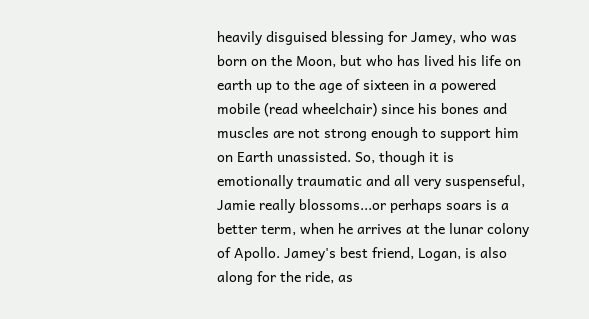heavily disguised blessing for Jamey, who was born on the Moon, but who has lived his life on earth up to the age of sixteen in a powered mobile (read wheelchair) since his bones and muscles are not strong enough to support him on Earth unassisted. So, though it is emotionally traumatic and all very suspenseful, Jamie really blossoms...or perhaps soars is a better term, when he arrives at the lunar colony of Apollo. Jamey's best friend, Logan, is also along for the ride, as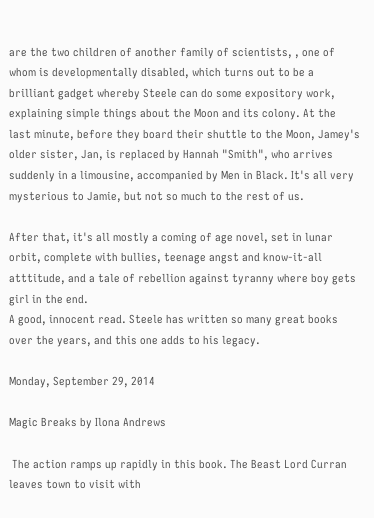are the two children of another family of scientists, , one of whom is developmentally disabled, which turns out to be a brilliant gadget whereby Steele can do some expository work, explaining simple things about the Moon and its colony. At the last minute, before they board their shuttle to the Moon, Jamey's older sister, Jan, is replaced by Hannah "Smith", who arrives suddenly in a limousine, accompanied by Men in Black. It's all very mysterious to Jamie, but not so much to the rest of us.

After that, it's all mostly a coming of age novel, set in lunar orbit, complete with bullies, teenage angst and know-it-all atttitude, and a tale of rebellion against tyranny where boy gets girl in the end.
A good, innocent read. Steele has written so many great books over the years, and this one adds to his legacy.

Monday, September 29, 2014

Magic Breaks by Ilona Andrews

 The action ramps up rapidly in this book. The Beast Lord Curran leaves town to visit with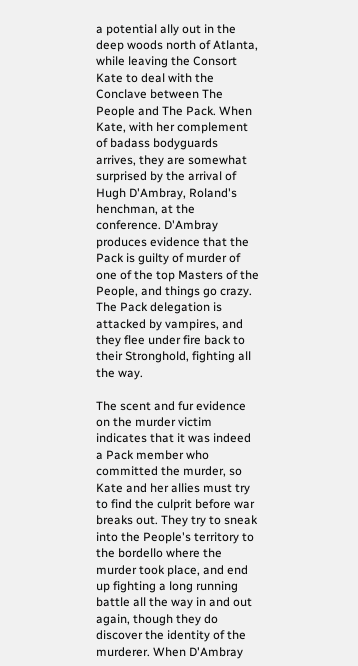a potential ally out in the deep woods north of Atlanta, while leaving the Consort Kate to deal with the Conclave between The People and The Pack. When Kate, with her complement of badass bodyguards arrives, they are somewhat surprised by the arrival of Hugh D'Ambray, Roland's henchman, at the conference. D'Ambray produces evidence that the Pack is guilty of murder of one of the top Masters of the People, and things go crazy. The Pack delegation is attacked by vampires, and they flee under fire back to their Stronghold, fighting all the way.

The scent and fur evidence on the murder victim indicates that it was indeed a Pack member who committed the murder, so Kate and her allies must try to find the culprit before war breaks out. They try to sneak into the People's territory to the bordello where the murder took place, and end up fighting a long running battle all the way in and out again, though they do discover the identity of the murderer. When D'Ambray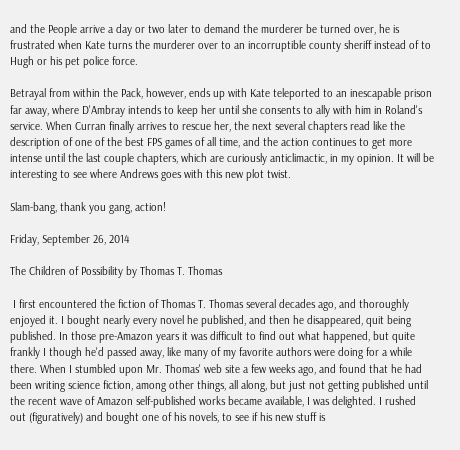and the People arrive a day or two later to demand the murderer be turned over, he is frustrated when Kate turns the murderer over to an incorruptible county sheriff instead of to Hugh or his pet police force.

Betrayal from within the Pack, however, ends up with Kate teleported to an inescapable prison far away, where D'Ambray intends to keep her until she consents to ally with him in Roland's service. When Curran finally arrives to rescue her, the next several chapters read like the description of one of the best FPS games of all time, and the action continues to get more intense until the last couple chapters, which are curiously anticlimactic, in my opinion. It will be interesting to see where Andrews goes with this new plot twist.

Slam-bang, thank you gang, action!

Friday, September 26, 2014

The Children of Possibility by Thomas T. Thomas

 I first encountered the fiction of Thomas T. Thomas several decades ago, and thoroughly enjoyed it. I bought nearly every novel he published, and then he disappeared, quit being published. In those pre-Amazon years it was difficult to find out what happened, but quite frankly I though he'd passed away, like many of my favorite authors were doing for a while there. When I stumbled upon Mr. Thomas' web site a few weeks ago, and found that he had been writing science fiction, among other things, all along, but just not getting published until the recent wave of Amazon self-published works became available, I was delighted. I rushed out (figuratively) and bought one of his novels, to see if his new stuff is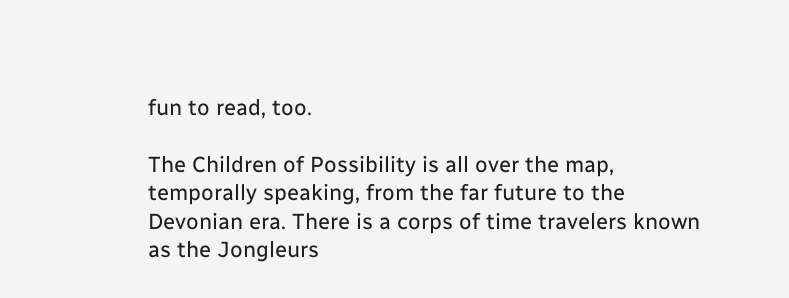fun to read, too.

The Children of Possibility is all over the map, temporally speaking, from the far future to the Devonian era. There is a corps of time travelers known as the Jongleurs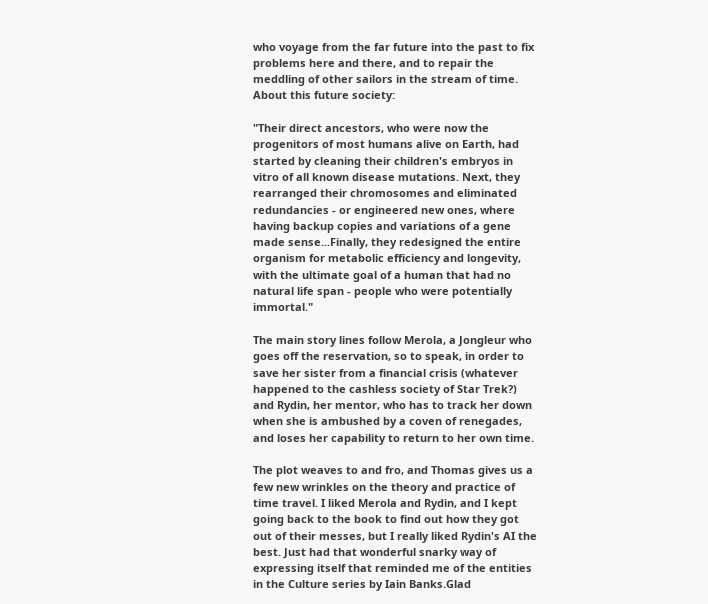who voyage from the far future into the past to fix problems here and there, and to repair the meddling of other sailors in the stream of time. About this future society:

"Their direct ancestors, who were now the progenitors of most humans alive on Earth, had started by cleaning their children's embryos in vitro of all known disease mutations. Next, they rearranged their chromosomes and eliminated redundancies - or engineered new ones, where having backup copies and variations of a gene made sense...Finally, they redesigned the entire organism for metabolic efficiency and longevity, with the ultimate goal of a human that had no natural life span - people who were potentially immortal."

The main story lines follow Merola, a Jongleur who goes off the reservation, so to speak, in order to save her sister from a financial crisis (whatever happened to the cashless society of Star Trek?) and Rydin, her mentor, who has to track her down when she is ambushed by a coven of renegades, and loses her capability to return to her own time.

The plot weaves to and fro, and Thomas gives us a few new wrinkles on the theory and practice of time travel. I liked Merola and Rydin, and I kept going back to the book to find out how they got out of their messes, but I really liked Rydin's AI the best. Just had that wonderful snarky way of expressing itself that reminded me of the entities in the Culture series by Iain Banks.Glad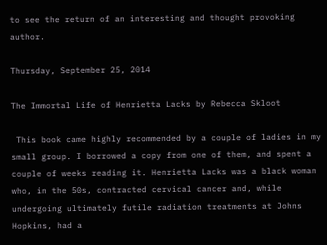to see the return of an interesting and thought provoking author.

Thursday, September 25, 2014

The Immortal Life of Henrietta Lacks by Rebecca Skloot

 This book came highly recommended by a couple of ladies in my small group. I borrowed a copy from one of them, and spent a couple of weeks reading it. Henrietta Lacks was a black woman who, in the 50s, contracted cervical cancer and, while undergoing ultimately futile radiation treatments at Johns Hopkins, had a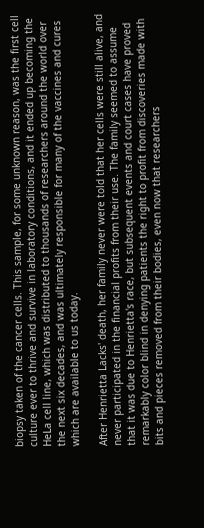biopsy taken of the cancer cells. This sample, for some unknown reason, was the first cell culture ever to thrive and survive in laboratory conditions, and it ended up becoming the HeLa cell line, which was distributed to thousands of researchers around the world over the next six decades, and was ultimately responsible for many of the vaccines and cures which are available to us today.

After Henrietta Lacks' death, her family never were told that her cells were still alive, and never participated in the financial profits from their use. The family seemed to assume that it was due to Henrietta's race, but subsequent events and court cases have proved remarkably color blind in denying patients the right to profit from discoveries made with bits and pieces removed from their bodies, even now that researchers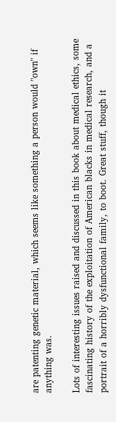are patenting genetic material, which seems like something a person would "own" if anything was.

Lots of interesting issues raised and discussed in this book about medical ethics, some fascinating history of the exploitation of American blacks in medical research, and a portrait of a horribly dysfunctional family, to boot. Great stuff, though it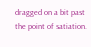dragged on a bit past the point of satiation.